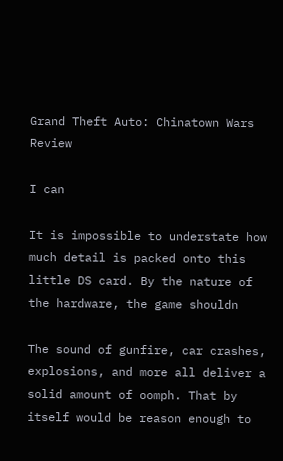Grand Theft Auto: Chinatown Wars Review

I can

It is impossible to understate how much detail is packed onto this little DS card. By the nature of the hardware, the game shouldn

The sound of gunfire, car crashes, explosions, and more all deliver a solid amount of oomph. That by itself would be reason enough to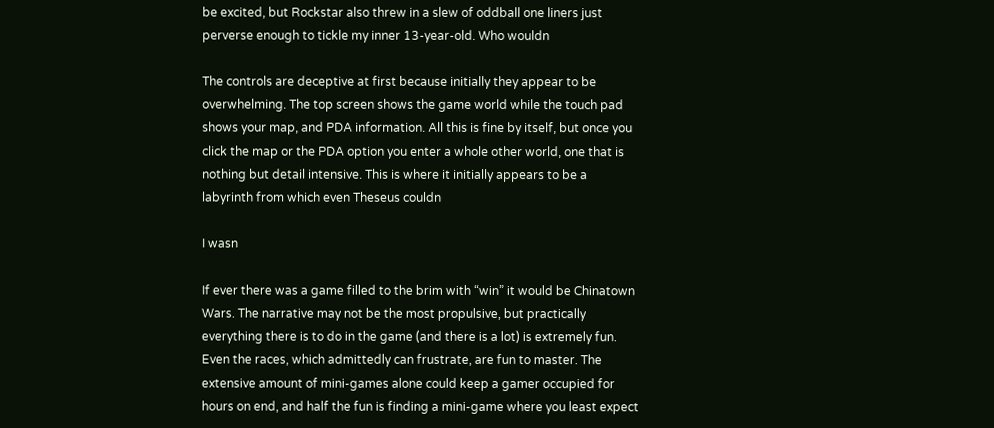be excited, but Rockstar also threw in a slew of oddball one liners just perverse enough to tickle my inner 13-year-old. Who wouldn

The controls are deceptive at first because initially they appear to be overwhelming. The top screen shows the game world while the touch pad shows your map, and PDA information. All this is fine by itself, but once you click the map or the PDA option you enter a whole other world, one that is nothing but detail intensive. This is where it initially appears to be a labyrinth from which even Theseus couldn

I wasn

If ever there was a game filled to the brim with “win” it would be Chinatown Wars. The narrative may not be the most propulsive, but practically everything there is to do in the game (and there is a lot) is extremely fun. Even the races, which admittedly can frustrate, are fun to master. The extensive amount of mini-games alone could keep a gamer occupied for hours on end, and half the fun is finding a mini-game where you least expect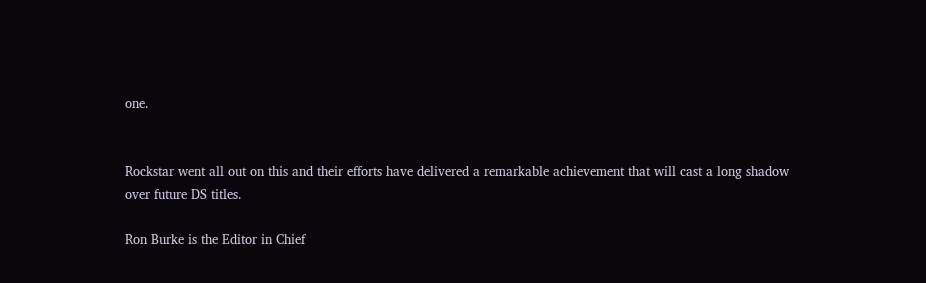one.


Rockstar went all out on this and their efforts have delivered a remarkable achievement that will cast a long shadow over future DS titles.

Ron Burke is the Editor in Chief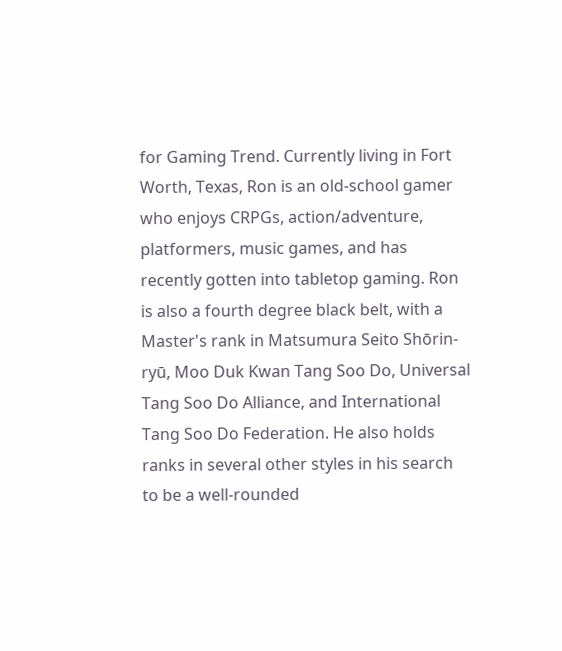for Gaming Trend. Currently living in Fort Worth, Texas, Ron is an old-school gamer who enjoys CRPGs, action/adventure, platformers, music games, and has recently gotten into tabletop gaming. Ron is also a fourth degree black belt, with a Master's rank in Matsumura Seito Shōrin-ryū, Moo Duk Kwan Tang Soo Do, Universal Tang Soo Do Alliance, and International Tang Soo Do Federation. He also holds ranks in several other styles in his search to be a well-rounded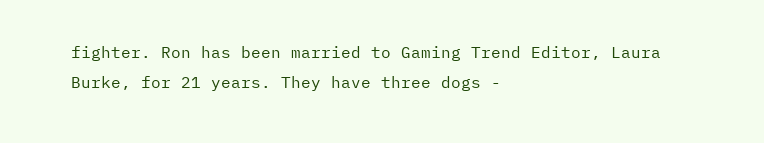fighter. Ron has been married to Gaming Trend Editor, Laura Burke, for 21 years. They have three dogs -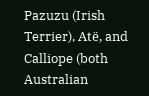Pazuzu (Irish Terrier), Atë, and Calliope (both Australian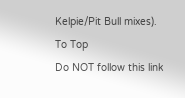Kelpie/Pit Bull mixes).
To Top
Do NOT follow this link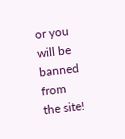or you will be banned from the site!